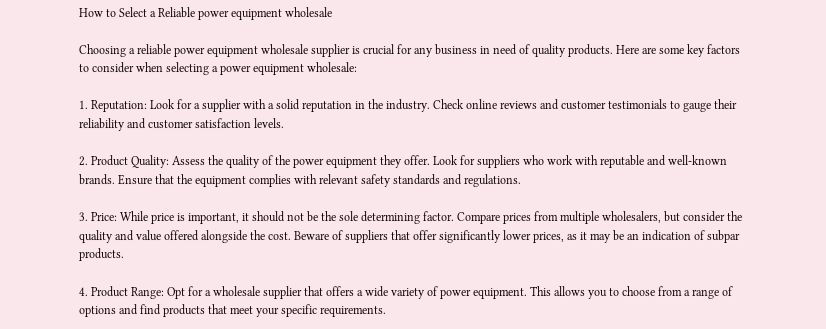How to Select a Reliable power equipment wholesale

Choosing a reliable power equipment wholesale supplier is crucial for any business in need of quality products. Here are some key factors to consider when selecting a power equipment wholesale:

1. Reputation: Look for a supplier with a solid reputation in the industry. Check online reviews and customer testimonials to gauge their reliability and customer satisfaction levels.

2. Product Quality: Assess the quality of the power equipment they offer. Look for suppliers who work with reputable and well-known brands. Ensure that the equipment complies with relevant safety standards and regulations.

3. Price: While price is important, it should not be the sole determining factor. Compare prices from multiple wholesalers, but consider the quality and value offered alongside the cost. Beware of suppliers that offer significantly lower prices, as it may be an indication of subpar products.

4. Product Range: Opt for a wholesale supplier that offers a wide variety of power equipment. This allows you to choose from a range of options and find products that meet your specific requirements.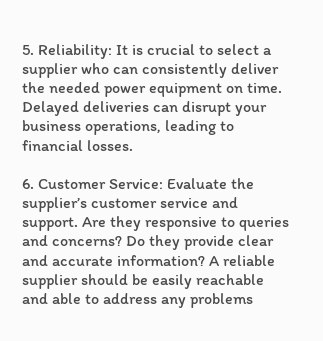5. Reliability: It is crucial to select a supplier who can consistently deliver the needed power equipment on time. Delayed deliveries can disrupt your business operations, leading to financial losses.

6. Customer Service: Evaluate the supplier’s customer service and support. Are they responsive to queries and concerns? Do they provide clear and accurate information? A reliable supplier should be easily reachable and able to address any problems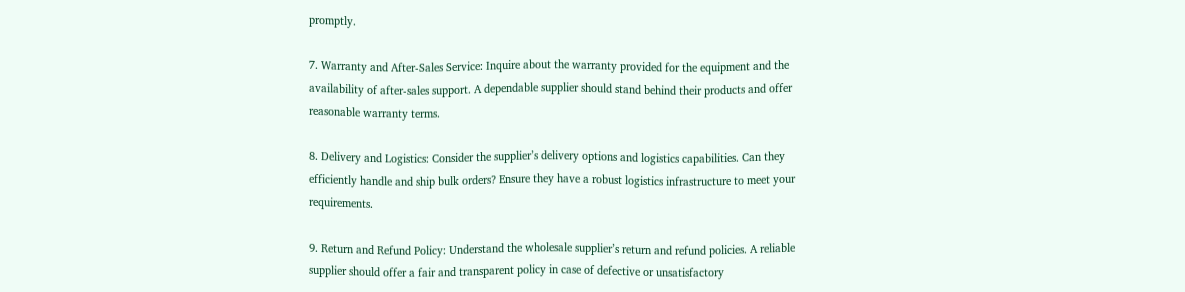promptly.

7. Warranty and After-Sales Service: Inquire about the warranty provided for the equipment and the availability of after-sales support. A dependable supplier should stand behind their products and offer reasonable warranty terms.

8. Delivery and Logistics: Consider the supplier’s delivery options and logistics capabilities. Can they efficiently handle and ship bulk orders? Ensure they have a robust logistics infrastructure to meet your requirements.

9. Return and Refund Policy: Understand the wholesale supplier’s return and refund policies. A reliable supplier should offer a fair and transparent policy in case of defective or unsatisfactory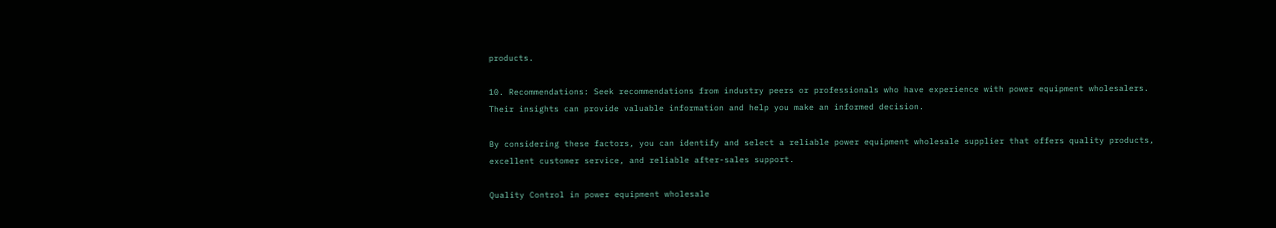products.

10. Recommendations: Seek recommendations from industry peers or professionals who have experience with power equipment wholesalers. Their insights can provide valuable information and help you make an informed decision.

By considering these factors, you can identify and select a reliable power equipment wholesale supplier that offers quality products, excellent customer service, and reliable after-sales support.

Quality Control in power equipment wholesale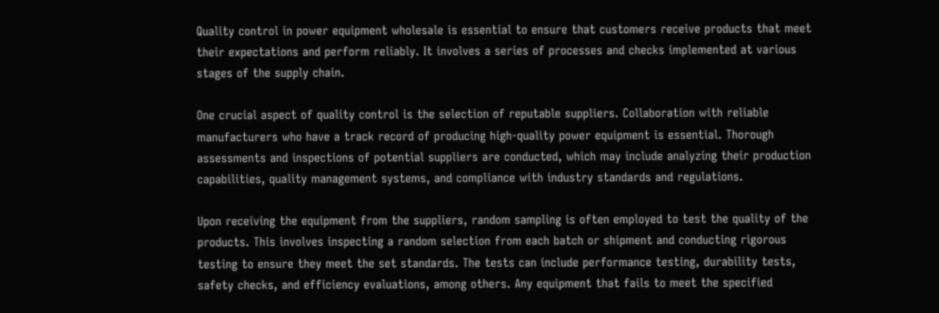Quality control in power equipment wholesale is essential to ensure that customers receive products that meet their expectations and perform reliably. It involves a series of processes and checks implemented at various stages of the supply chain.

One crucial aspect of quality control is the selection of reputable suppliers. Collaboration with reliable manufacturers who have a track record of producing high-quality power equipment is essential. Thorough assessments and inspections of potential suppliers are conducted, which may include analyzing their production capabilities, quality management systems, and compliance with industry standards and regulations.

Upon receiving the equipment from the suppliers, random sampling is often employed to test the quality of the products. This involves inspecting a random selection from each batch or shipment and conducting rigorous testing to ensure they meet the set standards. The tests can include performance testing, durability tests, safety checks, and efficiency evaluations, among others. Any equipment that fails to meet the specified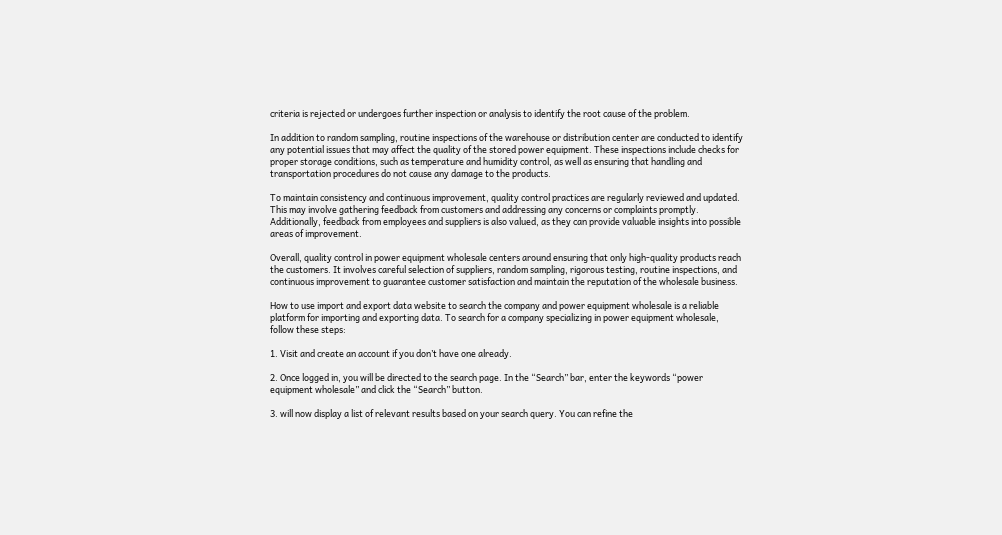criteria is rejected or undergoes further inspection or analysis to identify the root cause of the problem.

In addition to random sampling, routine inspections of the warehouse or distribution center are conducted to identify any potential issues that may affect the quality of the stored power equipment. These inspections include checks for proper storage conditions, such as temperature and humidity control, as well as ensuring that handling and transportation procedures do not cause any damage to the products.

To maintain consistency and continuous improvement, quality control practices are regularly reviewed and updated. This may involve gathering feedback from customers and addressing any concerns or complaints promptly. Additionally, feedback from employees and suppliers is also valued, as they can provide valuable insights into possible areas of improvement.

Overall, quality control in power equipment wholesale centers around ensuring that only high-quality products reach the customers. It involves careful selection of suppliers, random sampling, rigorous testing, routine inspections, and continuous improvement to guarantee customer satisfaction and maintain the reputation of the wholesale business.

How to use import and export data website to search the company and power equipment wholesale is a reliable platform for importing and exporting data. To search for a company specializing in power equipment wholesale, follow these steps:

1. Visit and create an account if you don’t have one already.

2. Once logged in, you will be directed to the search page. In the “Search” bar, enter the keywords “power equipment wholesale” and click the “Search” button.

3. will now display a list of relevant results based on your search query. You can refine the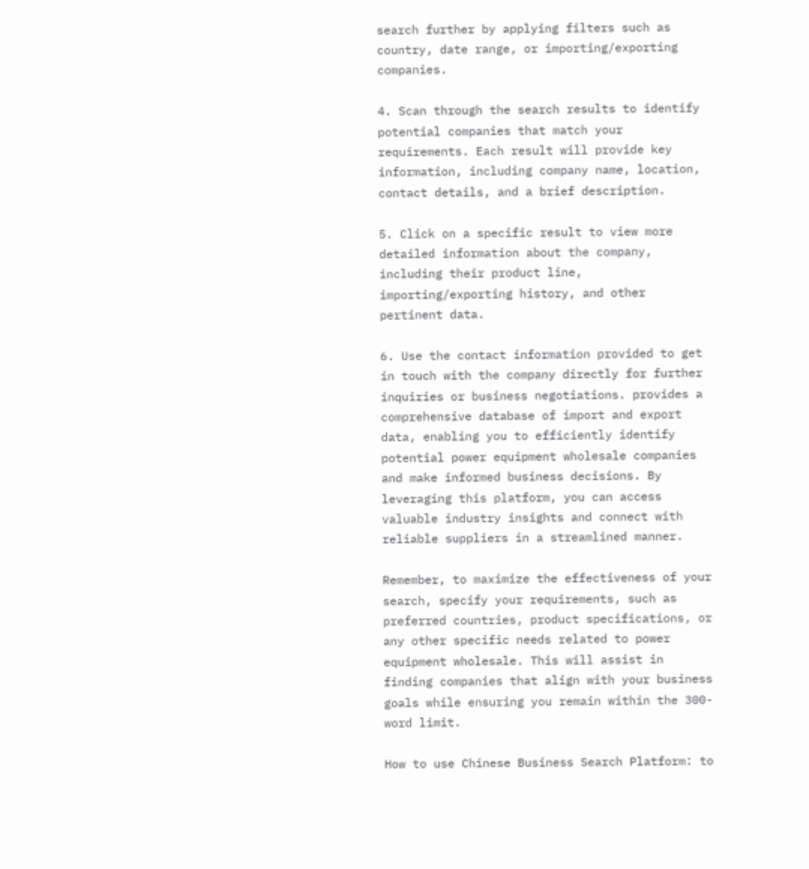search further by applying filters such as country, date range, or importing/exporting companies.

4. Scan through the search results to identify potential companies that match your requirements. Each result will provide key information, including company name, location, contact details, and a brief description.

5. Click on a specific result to view more detailed information about the company, including their product line, importing/exporting history, and other pertinent data.

6. Use the contact information provided to get in touch with the company directly for further inquiries or business negotiations. provides a comprehensive database of import and export data, enabling you to efficiently identify potential power equipment wholesale companies and make informed business decisions. By leveraging this platform, you can access valuable industry insights and connect with reliable suppliers in a streamlined manner.

Remember, to maximize the effectiveness of your search, specify your requirements, such as preferred countries, product specifications, or any other specific needs related to power equipment wholesale. This will assist in finding companies that align with your business goals while ensuring you remain within the 300-word limit.

How to use Chinese Business Search Platform: to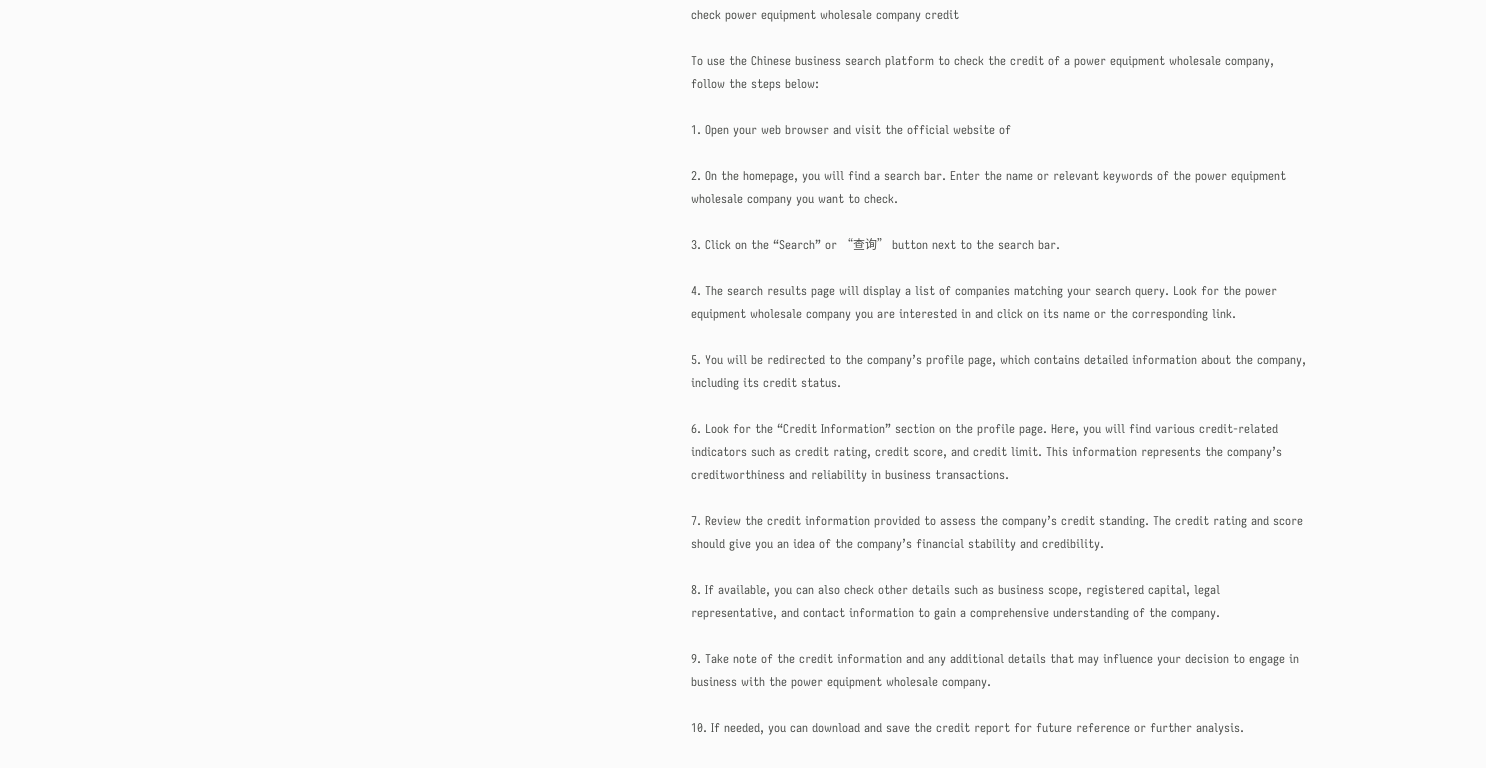check power equipment wholesale company credit

To use the Chinese business search platform to check the credit of a power equipment wholesale company, follow the steps below:

1. Open your web browser and visit the official website of

2. On the homepage, you will find a search bar. Enter the name or relevant keywords of the power equipment wholesale company you want to check.

3. Click on the “Search” or “查询” button next to the search bar.

4. The search results page will display a list of companies matching your search query. Look for the power equipment wholesale company you are interested in and click on its name or the corresponding link.

5. You will be redirected to the company’s profile page, which contains detailed information about the company, including its credit status.

6. Look for the “Credit Information” section on the profile page. Here, you will find various credit-related indicators such as credit rating, credit score, and credit limit. This information represents the company’s creditworthiness and reliability in business transactions.

7. Review the credit information provided to assess the company’s credit standing. The credit rating and score should give you an idea of the company’s financial stability and credibility.

8. If available, you can also check other details such as business scope, registered capital, legal representative, and contact information to gain a comprehensive understanding of the company.

9. Take note of the credit information and any additional details that may influence your decision to engage in business with the power equipment wholesale company.

10. If needed, you can download and save the credit report for future reference or further analysis.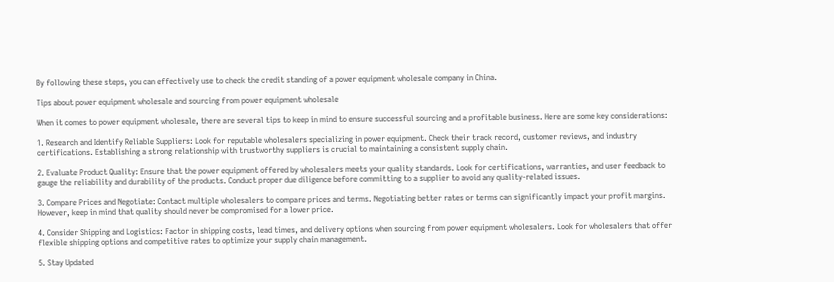By following these steps, you can effectively use to check the credit standing of a power equipment wholesale company in China.

Tips about power equipment wholesale and sourcing from power equipment wholesale

When it comes to power equipment wholesale, there are several tips to keep in mind to ensure successful sourcing and a profitable business. Here are some key considerations:

1. Research and Identify Reliable Suppliers: Look for reputable wholesalers specializing in power equipment. Check their track record, customer reviews, and industry certifications. Establishing a strong relationship with trustworthy suppliers is crucial to maintaining a consistent supply chain.

2. Evaluate Product Quality: Ensure that the power equipment offered by wholesalers meets your quality standards. Look for certifications, warranties, and user feedback to gauge the reliability and durability of the products. Conduct proper due diligence before committing to a supplier to avoid any quality-related issues.

3. Compare Prices and Negotiate: Contact multiple wholesalers to compare prices and terms. Negotiating better rates or terms can significantly impact your profit margins. However, keep in mind that quality should never be compromised for a lower price.

4. Consider Shipping and Logistics: Factor in shipping costs, lead times, and delivery options when sourcing from power equipment wholesalers. Look for wholesalers that offer flexible shipping options and competitive rates to optimize your supply chain management.

5. Stay Updated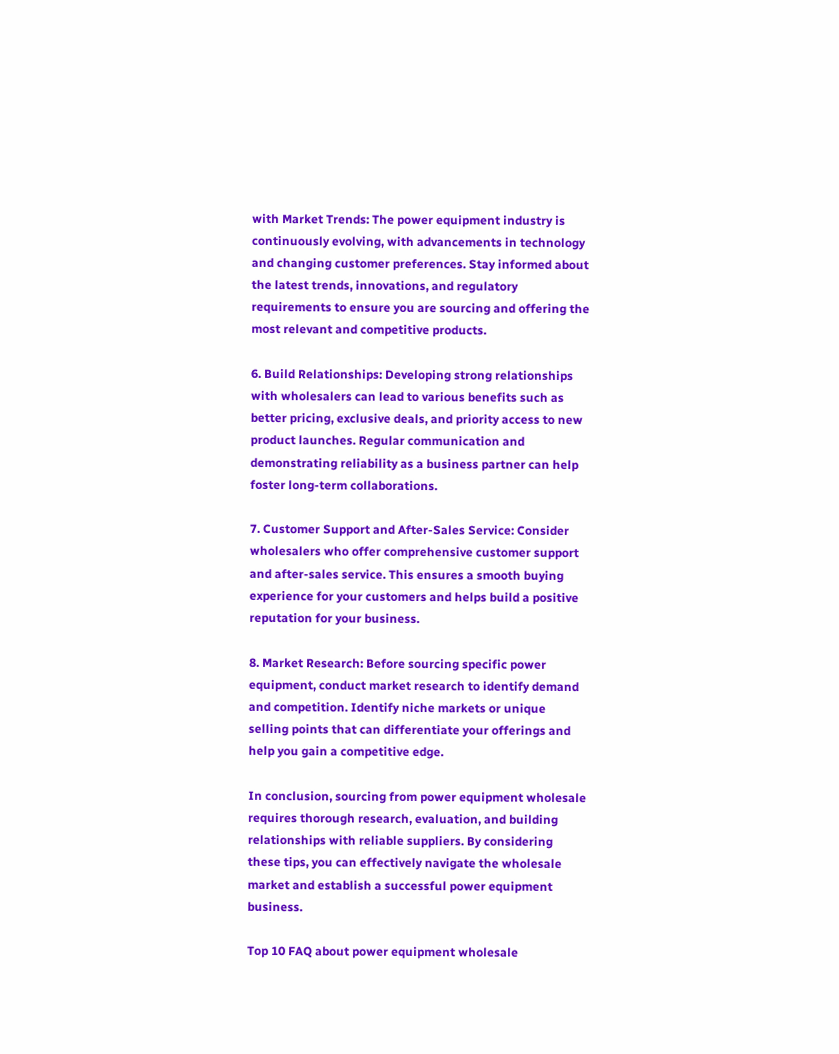with Market Trends: The power equipment industry is continuously evolving, with advancements in technology and changing customer preferences. Stay informed about the latest trends, innovations, and regulatory requirements to ensure you are sourcing and offering the most relevant and competitive products.

6. Build Relationships: Developing strong relationships with wholesalers can lead to various benefits such as better pricing, exclusive deals, and priority access to new product launches. Regular communication and demonstrating reliability as a business partner can help foster long-term collaborations.

7. Customer Support and After-Sales Service: Consider wholesalers who offer comprehensive customer support and after-sales service. This ensures a smooth buying experience for your customers and helps build a positive reputation for your business.

8. Market Research: Before sourcing specific power equipment, conduct market research to identify demand and competition. Identify niche markets or unique selling points that can differentiate your offerings and help you gain a competitive edge.

In conclusion, sourcing from power equipment wholesale requires thorough research, evaluation, and building relationships with reliable suppliers. By considering these tips, you can effectively navigate the wholesale market and establish a successful power equipment business.

Top 10 FAQ about power equipment wholesale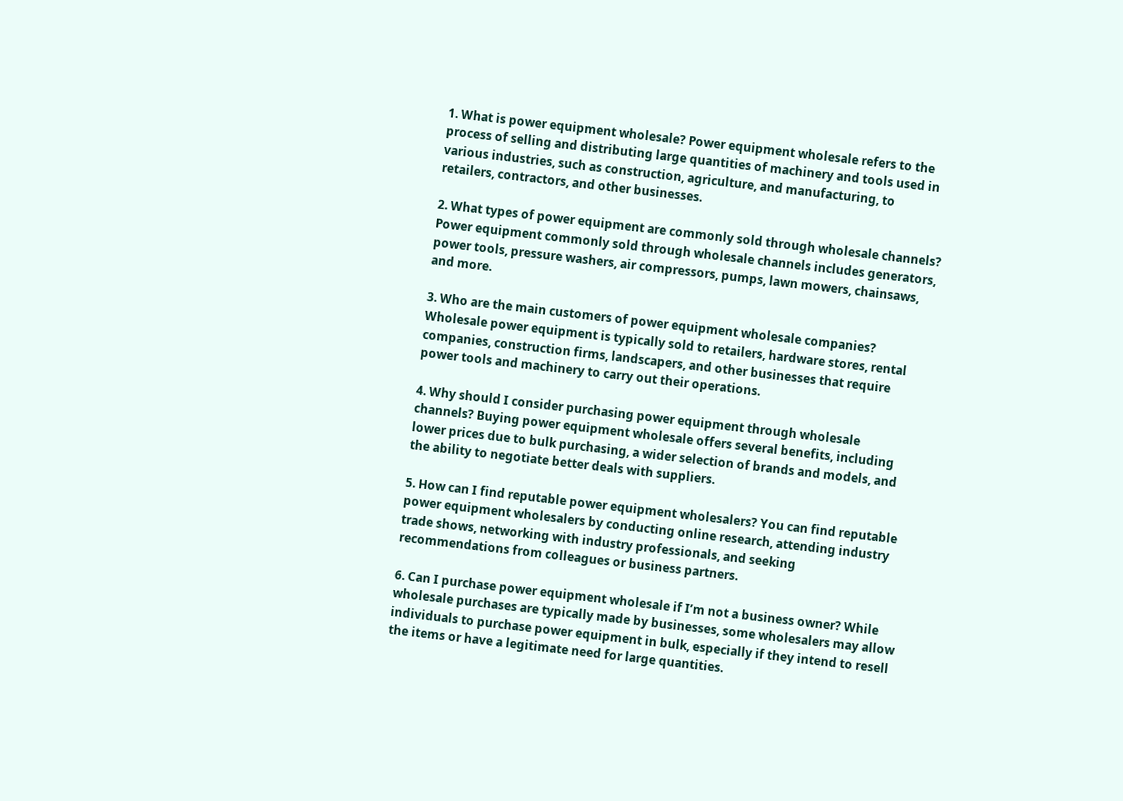1. What is power equipment wholesale? Power equipment wholesale refers to the process of selling and distributing large quantities of machinery and tools used in various industries, such as construction, agriculture, and manufacturing, to retailers, contractors, and other businesses.

2. What types of power equipment are commonly sold through wholesale channels? Power equipment commonly sold through wholesale channels includes generators, power tools, pressure washers, air compressors, pumps, lawn mowers, chainsaws, and more.

3. Who are the main customers of power equipment wholesale companies? Wholesale power equipment is typically sold to retailers, hardware stores, rental companies, construction firms, landscapers, and other businesses that require power tools and machinery to carry out their operations.

4. Why should I consider purchasing power equipment through wholesale channels? Buying power equipment wholesale offers several benefits, including lower prices due to bulk purchasing, a wider selection of brands and models, and the ability to negotiate better deals with suppliers.

5. How can I find reputable power equipment wholesalers? You can find reputable power equipment wholesalers by conducting online research, attending industry trade shows, networking with industry professionals, and seeking recommendations from colleagues or business partners.

6. Can I purchase power equipment wholesale if I’m not a business owner? While wholesale purchases are typically made by businesses, some wholesalers may allow individuals to purchase power equipment in bulk, especially if they intend to resell the items or have a legitimate need for large quantities.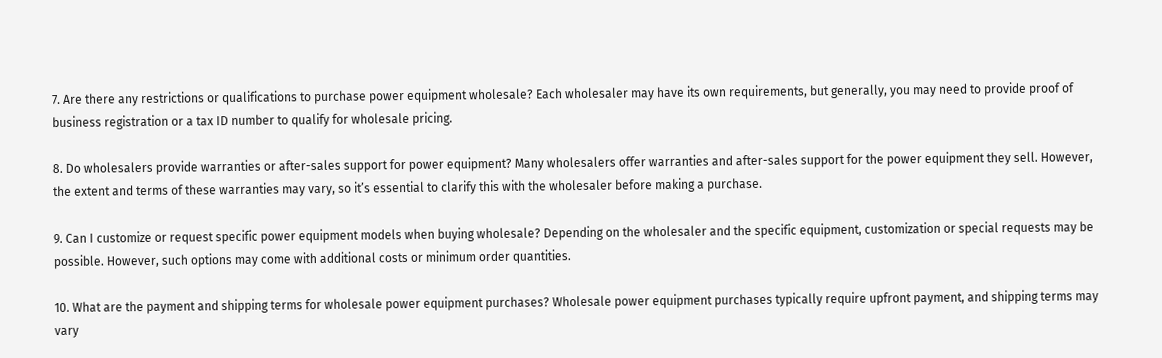7. Are there any restrictions or qualifications to purchase power equipment wholesale? Each wholesaler may have its own requirements, but generally, you may need to provide proof of business registration or a tax ID number to qualify for wholesale pricing.

8. Do wholesalers provide warranties or after-sales support for power equipment? Many wholesalers offer warranties and after-sales support for the power equipment they sell. However, the extent and terms of these warranties may vary, so it’s essential to clarify this with the wholesaler before making a purchase.

9. Can I customize or request specific power equipment models when buying wholesale? Depending on the wholesaler and the specific equipment, customization or special requests may be possible. However, such options may come with additional costs or minimum order quantities.

10. What are the payment and shipping terms for wholesale power equipment purchases? Wholesale power equipment purchases typically require upfront payment, and shipping terms may vary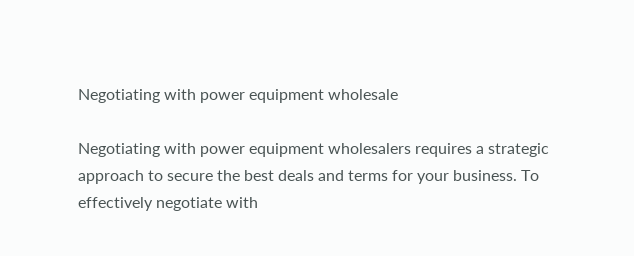Negotiating with power equipment wholesale

Negotiating with power equipment wholesalers requires a strategic approach to secure the best deals and terms for your business. To effectively negotiate with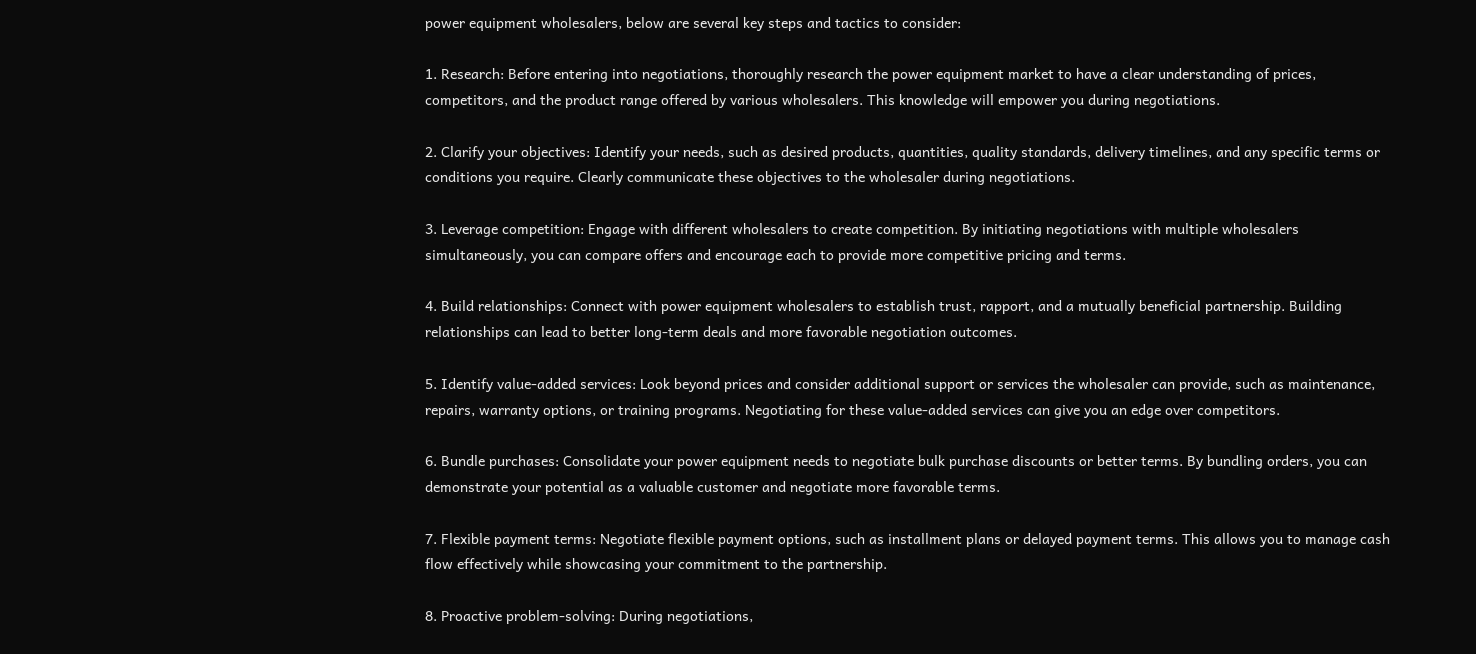power equipment wholesalers, below are several key steps and tactics to consider:

1. Research: Before entering into negotiations, thoroughly research the power equipment market to have a clear understanding of prices, competitors, and the product range offered by various wholesalers. This knowledge will empower you during negotiations.

2. Clarify your objectives: Identify your needs, such as desired products, quantities, quality standards, delivery timelines, and any specific terms or conditions you require. Clearly communicate these objectives to the wholesaler during negotiations.

3. Leverage competition: Engage with different wholesalers to create competition. By initiating negotiations with multiple wholesalers simultaneously, you can compare offers and encourage each to provide more competitive pricing and terms.

4. Build relationships: Connect with power equipment wholesalers to establish trust, rapport, and a mutually beneficial partnership. Building relationships can lead to better long-term deals and more favorable negotiation outcomes.

5. Identify value-added services: Look beyond prices and consider additional support or services the wholesaler can provide, such as maintenance, repairs, warranty options, or training programs. Negotiating for these value-added services can give you an edge over competitors.

6. Bundle purchases: Consolidate your power equipment needs to negotiate bulk purchase discounts or better terms. By bundling orders, you can demonstrate your potential as a valuable customer and negotiate more favorable terms.

7. Flexible payment terms: Negotiate flexible payment options, such as installment plans or delayed payment terms. This allows you to manage cash flow effectively while showcasing your commitment to the partnership.

8. Proactive problem-solving: During negotiations,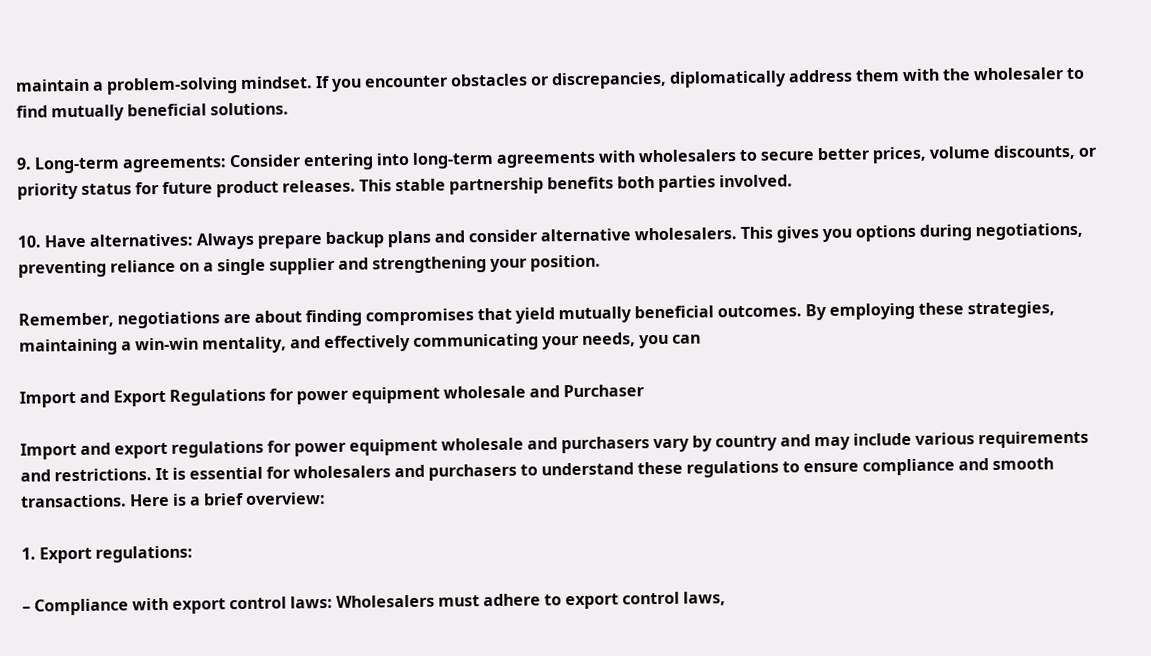maintain a problem-solving mindset. If you encounter obstacles or discrepancies, diplomatically address them with the wholesaler to find mutually beneficial solutions.

9. Long-term agreements: Consider entering into long-term agreements with wholesalers to secure better prices, volume discounts, or priority status for future product releases. This stable partnership benefits both parties involved.

10. Have alternatives: Always prepare backup plans and consider alternative wholesalers. This gives you options during negotiations, preventing reliance on a single supplier and strengthening your position.

Remember, negotiations are about finding compromises that yield mutually beneficial outcomes. By employing these strategies, maintaining a win-win mentality, and effectively communicating your needs, you can

Import and Export Regulations for power equipment wholesale and Purchaser

Import and export regulations for power equipment wholesale and purchasers vary by country and may include various requirements and restrictions. It is essential for wholesalers and purchasers to understand these regulations to ensure compliance and smooth transactions. Here is a brief overview:

1. Export regulations:

– Compliance with export control laws: Wholesalers must adhere to export control laws,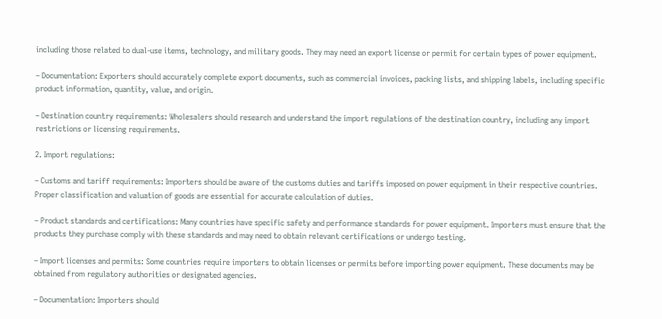including those related to dual-use items, technology, and military goods. They may need an export license or permit for certain types of power equipment.

– Documentation: Exporters should accurately complete export documents, such as commercial invoices, packing lists, and shipping labels, including specific product information, quantity, value, and origin.

– Destination country requirements: Wholesalers should research and understand the import regulations of the destination country, including any import restrictions or licensing requirements.

2. Import regulations:

– Customs and tariff requirements: Importers should be aware of the customs duties and tariffs imposed on power equipment in their respective countries. Proper classification and valuation of goods are essential for accurate calculation of duties.

– Product standards and certifications: Many countries have specific safety and performance standards for power equipment. Importers must ensure that the products they purchase comply with these standards and may need to obtain relevant certifications or undergo testing.

– Import licenses and permits: Some countries require importers to obtain licenses or permits before importing power equipment. These documents may be obtained from regulatory authorities or designated agencies.

– Documentation: Importers should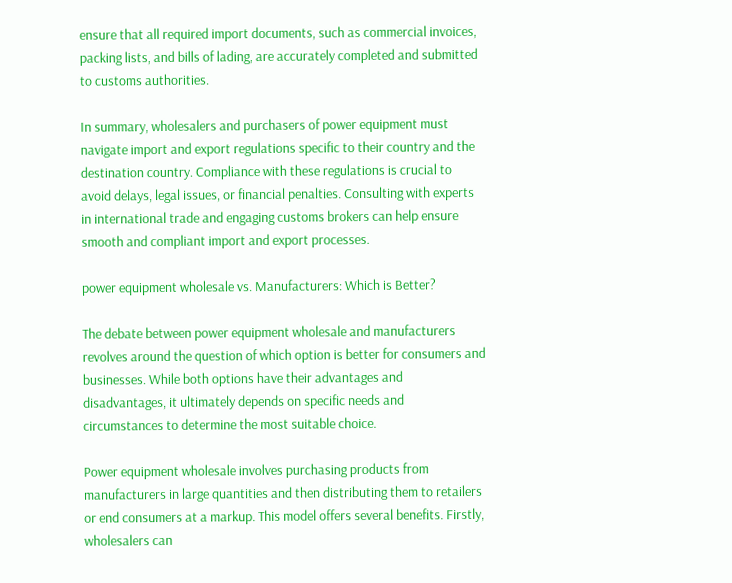ensure that all required import documents, such as commercial invoices, packing lists, and bills of lading, are accurately completed and submitted to customs authorities.

In summary, wholesalers and purchasers of power equipment must navigate import and export regulations specific to their country and the destination country. Compliance with these regulations is crucial to avoid delays, legal issues, or financial penalties. Consulting with experts in international trade and engaging customs brokers can help ensure smooth and compliant import and export processes.

power equipment wholesale vs. Manufacturers: Which is Better?

The debate between power equipment wholesale and manufacturers revolves around the question of which option is better for consumers and businesses. While both options have their advantages and disadvantages, it ultimately depends on specific needs and circumstances to determine the most suitable choice.

Power equipment wholesale involves purchasing products from manufacturers in large quantities and then distributing them to retailers or end consumers at a markup. This model offers several benefits. Firstly, wholesalers can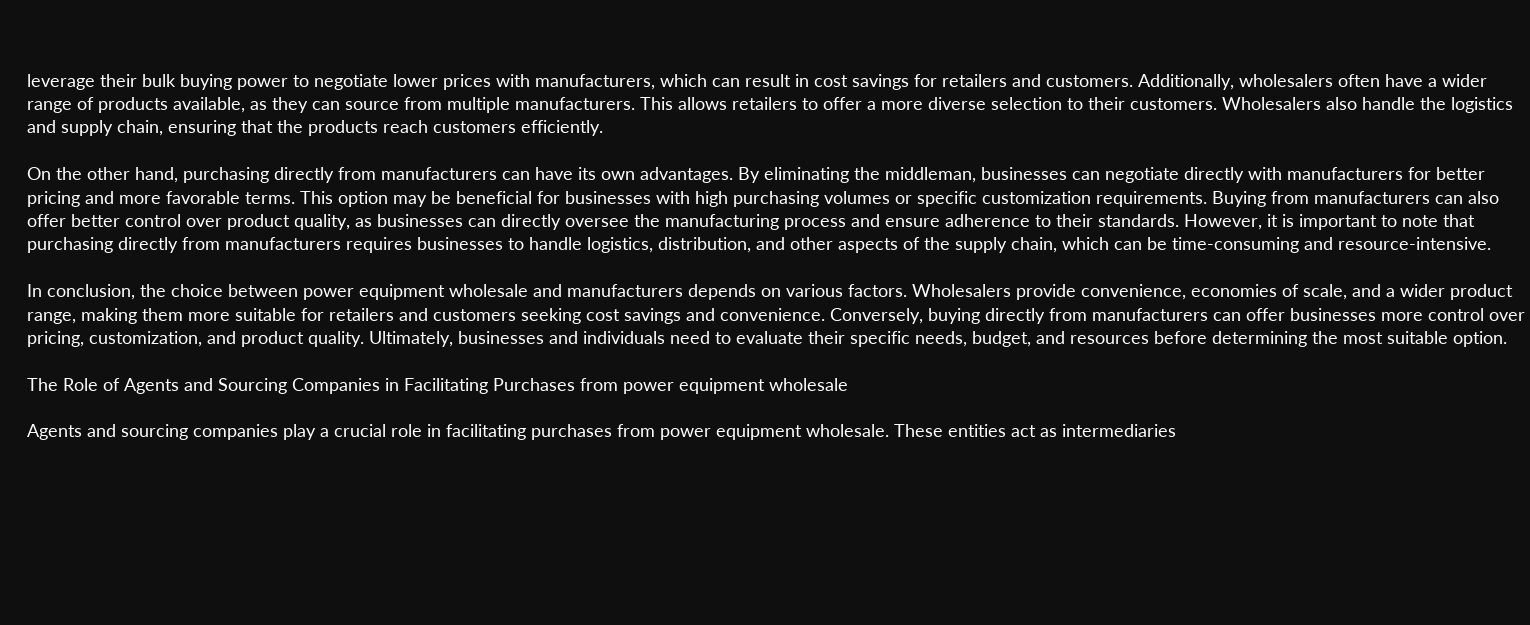leverage their bulk buying power to negotiate lower prices with manufacturers, which can result in cost savings for retailers and customers. Additionally, wholesalers often have a wider range of products available, as they can source from multiple manufacturers. This allows retailers to offer a more diverse selection to their customers. Wholesalers also handle the logistics and supply chain, ensuring that the products reach customers efficiently.

On the other hand, purchasing directly from manufacturers can have its own advantages. By eliminating the middleman, businesses can negotiate directly with manufacturers for better pricing and more favorable terms. This option may be beneficial for businesses with high purchasing volumes or specific customization requirements. Buying from manufacturers can also offer better control over product quality, as businesses can directly oversee the manufacturing process and ensure adherence to their standards. However, it is important to note that purchasing directly from manufacturers requires businesses to handle logistics, distribution, and other aspects of the supply chain, which can be time-consuming and resource-intensive.

In conclusion, the choice between power equipment wholesale and manufacturers depends on various factors. Wholesalers provide convenience, economies of scale, and a wider product range, making them more suitable for retailers and customers seeking cost savings and convenience. Conversely, buying directly from manufacturers can offer businesses more control over pricing, customization, and product quality. Ultimately, businesses and individuals need to evaluate their specific needs, budget, and resources before determining the most suitable option.

The Role of Agents and Sourcing Companies in Facilitating Purchases from power equipment wholesale

Agents and sourcing companies play a crucial role in facilitating purchases from power equipment wholesale. These entities act as intermediaries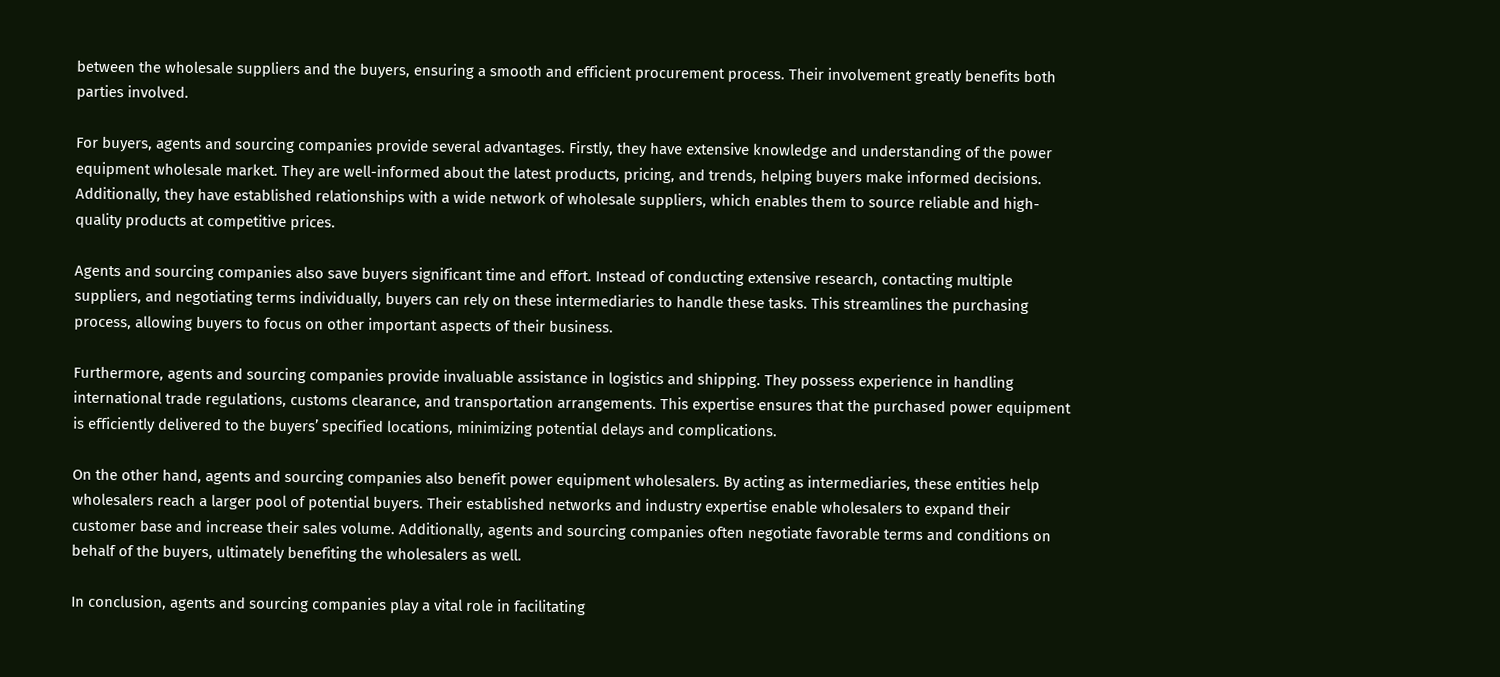between the wholesale suppliers and the buyers, ensuring a smooth and efficient procurement process. Their involvement greatly benefits both parties involved.

For buyers, agents and sourcing companies provide several advantages. Firstly, they have extensive knowledge and understanding of the power equipment wholesale market. They are well-informed about the latest products, pricing, and trends, helping buyers make informed decisions. Additionally, they have established relationships with a wide network of wholesale suppliers, which enables them to source reliable and high-quality products at competitive prices.

Agents and sourcing companies also save buyers significant time and effort. Instead of conducting extensive research, contacting multiple suppliers, and negotiating terms individually, buyers can rely on these intermediaries to handle these tasks. This streamlines the purchasing process, allowing buyers to focus on other important aspects of their business.

Furthermore, agents and sourcing companies provide invaluable assistance in logistics and shipping. They possess experience in handling international trade regulations, customs clearance, and transportation arrangements. This expertise ensures that the purchased power equipment is efficiently delivered to the buyers’ specified locations, minimizing potential delays and complications.

On the other hand, agents and sourcing companies also benefit power equipment wholesalers. By acting as intermediaries, these entities help wholesalers reach a larger pool of potential buyers. Their established networks and industry expertise enable wholesalers to expand their customer base and increase their sales volume. Additionally, agents and sourcing companies often negotiate favorable terms and conditions on behalf of the buyers, ultimately benefiting the wholesalers as well.

In conclusion, agents and sourcing companies play a vital role in facilitating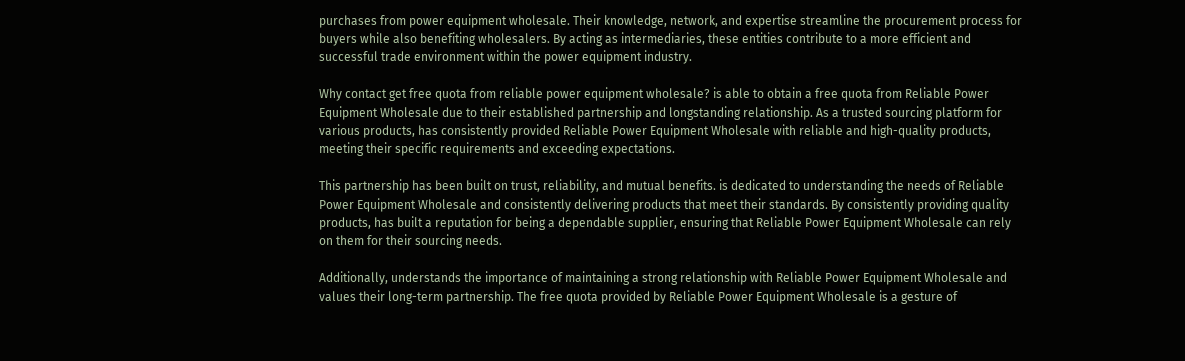purchases from power equipment wholesale. Their knowledge, network, and expertise streamline the procurement process for buyers while also benefiting wholesalers. By acting as intermediaries, these entities contribute to a more efficient and successful trade environment within the power equipment industry.

Why contact get free quota from reliable power equipment wholesale? is able to obtain a free quota from Reliable Power Equipment Wholesale due to their established partnership and longstanding relationship. As a trusted sourcing platform for various products, has consistently provided Reliable Power Equipment Wholesale with reliable and high-quality products, meeting their specific requirements and exceeding expectations.

This partnership has been built on trust, reliability, and mutual benefits. is dedicated to understanding the needs of Reliable Power Equipment Wholesale and consistently delivering products that meet their standards. By consistently providing quality products, has built a reputation for being a dependable supplier, ensuring that Reliable Power Equipment Wholesale can rely on them for their sourcing needs.

Additionally, understands the importance of maintaining a strong relationship with Reliable Power Equipment Wholesale and values their long-term partnership. The free quota provided by Reliable Power Equipment Wholesale is a gesture of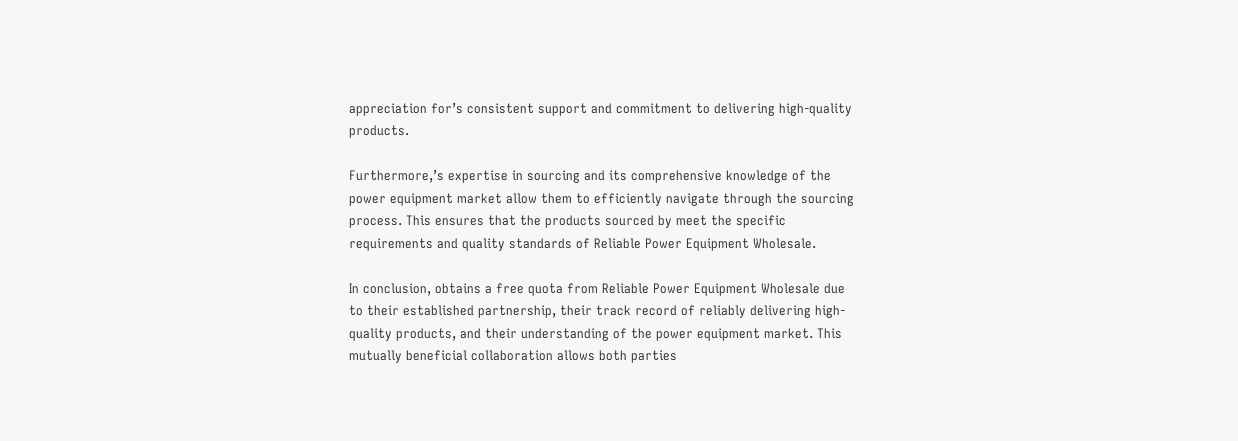appreciation for’s consistent support and commitment to delivering high-quality products.

Furthermore,’s expertise in sourcing and its comprehensive knowledge of the power equipment market allow them to efficiently navigate through the sourcing process. This ensures that the products sourced by meet the specific requirements and quality standards of Reliable Power Equipment Wholesale.

In conclusion, obtains a free quota from Reliable Power Equipment Wholesale due to their established partnership, their track record of reliably delivering high-quality products, and their understanding of the power equipment market. This mutually beneficial collaboration allows both parties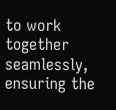to work together seamlessly, ensuring the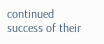continued success of their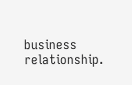business relationship.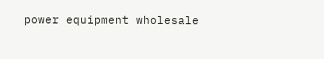power equipment wholesale